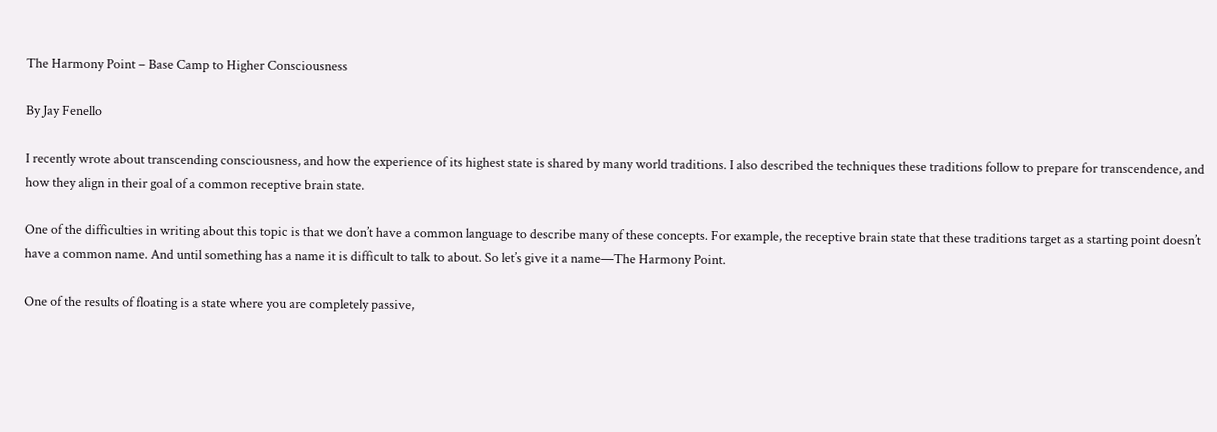The Harmony Point – Base Camp to Higher Consciousness

By Jay Fenello

I recently wrote about transcending consciousness, and how the experience of its highest state is shared by many world traditions. I also described the techniques these traditions follow to prepare for transcendence, and how they align in their goal of a common receptive brain state.

One of the difficulties in writing about this topic is that we don’t have a common language to describe many of these concepts. For example, the receptive brain state that these traditions target as a starting point doesn’t have a common name. And until something has a name it is difficult to talk to about. So let’s give it a name—The Harmony Point.

One of the results of floating is a state where you are completely passive,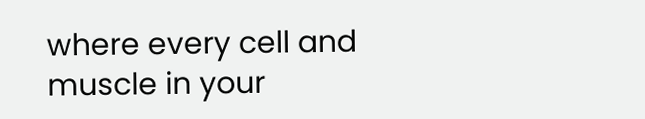where every cell and muscle in your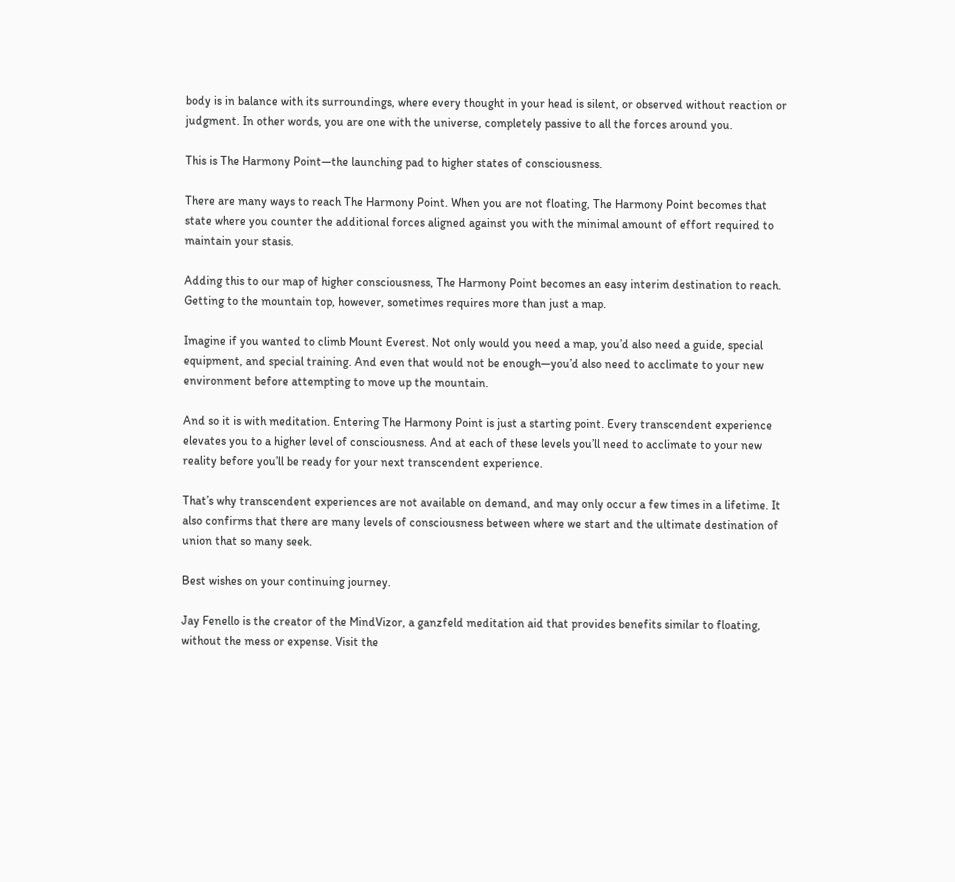body is in balance with its surroundings, where every thought in your head is silent, or observed without reaction or judgment. In other words, you are one with the universe, completely passive to all the forces around you.

This is The Harmony Point—the launching pad to higher states of consciousness.

There are many ways to reach The Harmony Point. When you are not floating, The Harmony Point becomes that state where you counter the additional forces aligned against you with the minimal amount of effort required to maintain your stasis.

Adding this to our map of higher consciousness, The Harmony Point becomes an easy interim destination to reach. Getting to the mountain top, however, sometimes requires more than just a map.

Imagine if you wanted to climb Mount Everest. Not only would you need a map, you’d also need a guide, special equipment, and special training. And even that would not be enough—you’d also need to acclimate to your new environment before attempting to move up the mountain.

And so it is with meditation. Entering The Harmony Point is just a starting point. Every transcendent experience elevates you to a higher level of consciousness. And at each of these levels you’ll need to acclimate to your new reality before you’ll be ready for your next transcendent experience.

That’s why transcendent experiences are not available on demand, and may only occur a few times in a lifetime. It also confirms that there are many levels of consciousness between where we start and the ultimate destination of union that so many seek.

Best wishes on your continuing journey.

Jay Fenello is the creator of the MindVizor, a ganzfeld meditation aid that provides benefits similar to floating, without the mess or expense. Visit the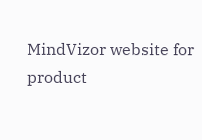MindVizor website for product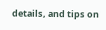details, and tips on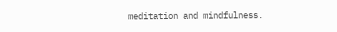meditation and mindfulness.